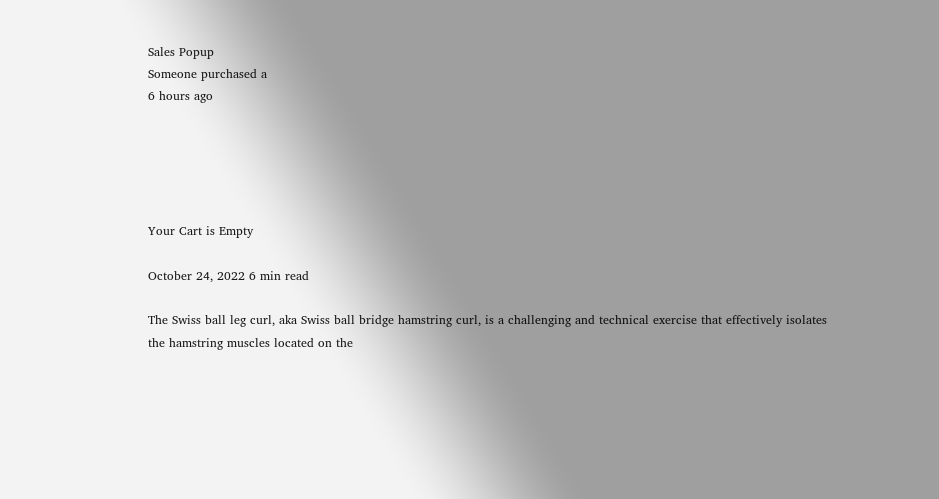Sales Popup
Someone purchased a
6 hours ago





Your Cart is Empty

October 24, 2022 6 min read

The Swiss ball leg curl, aka Swiss ball bridge hamstring curl, is a challenging and technical exercise that effectively isolates the hamstring muscles located on the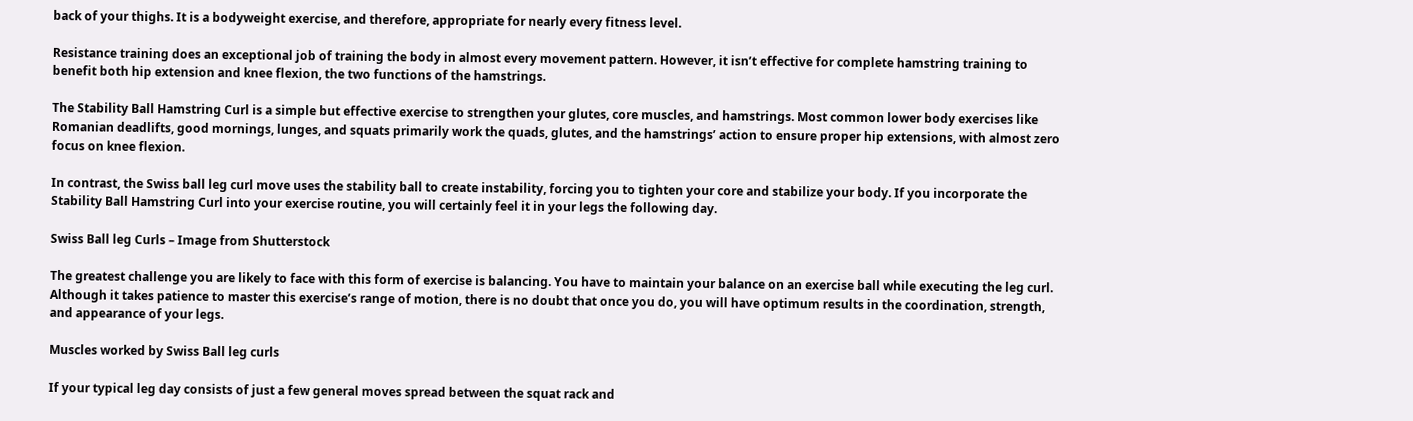back of your thighs. It is a bodyweight exercise, and therefore, appropriate for nearly every fitness level.

Resistance training does an exceptional job of training the body in almost every movement pattern. However, it isn’t effective for complete hamstring training to benefit both hip extension and knee flexion, the two functions of the hamstrings.

The Stability Ball Hamstring Curl is a simple but effective exercise to strengthen your glutes, core muscles, and hamstrings. Most common lower body exercises like Romanian deadlifts, good mornings, lunges, and squats primarily work the quads, glutes, and the hamstrings’ action to ensure proper hip extensions, with almost zero focus on knee flexion.

In contrast, the Swiss ball leg curl move uses the stability ball to create instability, forcing you to tighten your core and stabilize your body. If you incorporate the Stability Ball Hamstring Curl into your exercise routine, you will certainly feel it in your legs the following day.

Swiss Ball leg Curls – Image from Shutterstock

The greatest challenge you are likely to face with this form of exercise is balancing. You have to maintain your balance on an exercise ball while executing the leg curl. Although it takes patience to master this exercise’s range of motion, there is no doubt that once you do, you will have optimum results in the coordination, strength, and appearance of your legs.

Muscles worked by Swiss Ball leg curls

If your typical leg day consists of just a few general moves spread between the squat rack and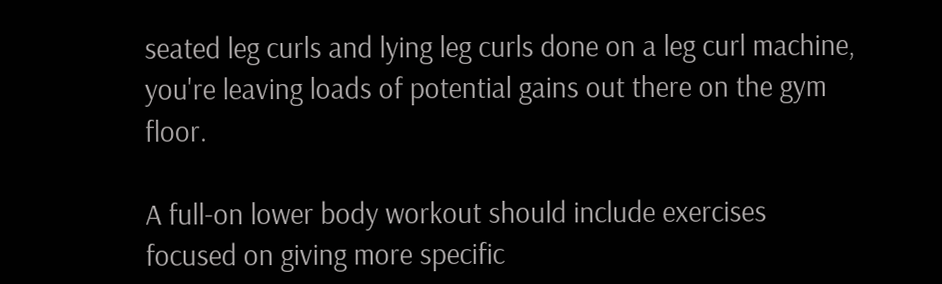seated leg curls and lying leg curls done on a leg curl machine, you're leaving loads of potential gains out there on the gym floor.

A full-on lower body workout should include exercises focused on giving more specific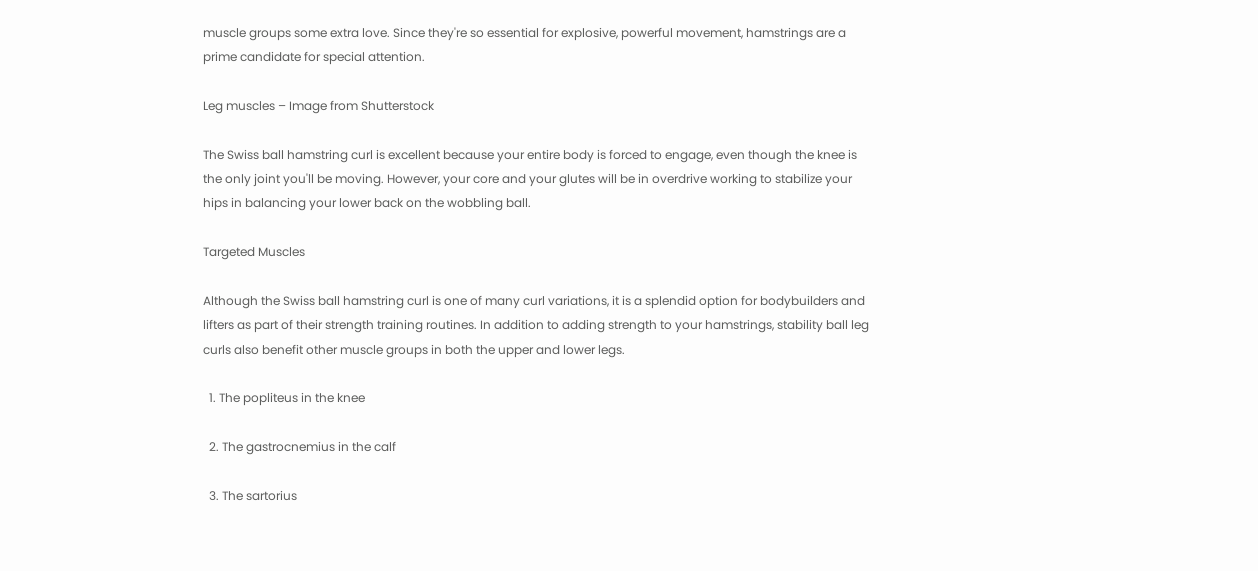muscle groups some extra love. Since they're so essential for explosive, powerful movement, hamstrings are a prime candidate for special attention.

Leg muscles – Image from Shutterstock

The Swiss ball hamstring curl is excellent because your entire body is forced to engage, even though the knee is the only joint you'll be moving. However, your core and your glutes will be in overdrive working to stabilize your hips in balancing your lower back on the wobbling ball.

Targeted Muscles

Although the Swiss ball hamstring curl is one of many curl variations, it is a splendid option for bodybuilders and lifters as part of their strength training routines. In addition to adding strength to your hamstrings, stability ball leg curls also benefit other muscle groups in both the upper and lower legs.

  1. The popliteus in the knee

  2. The gastrocnemius in the calf

  3. The sartorius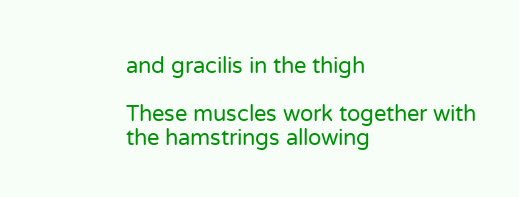and gracilis in the thigh

These muscles work together with the hamstrings allowing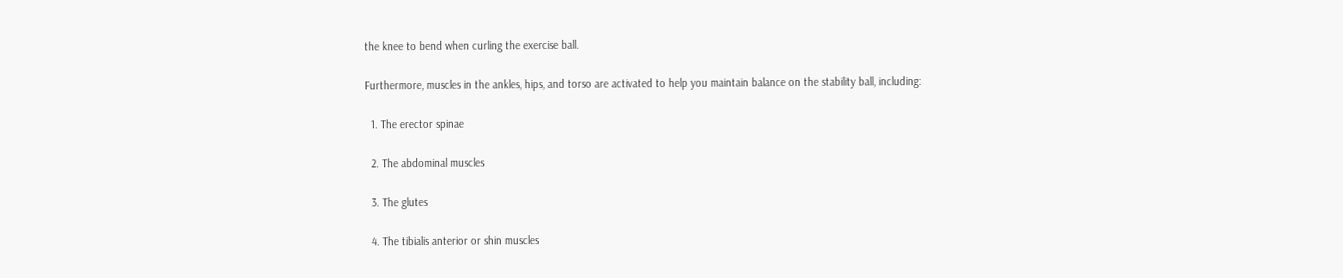the knee to bend when curling the exercise ball.

Furthermore, muscles in the ankles, hips, and torso are activated to help you maintain balance on the stability ball, including:

  1. The erector spinae

  2. The abdominal muscles

  3. The glutes

  4. The tibialis anterior or shin muscles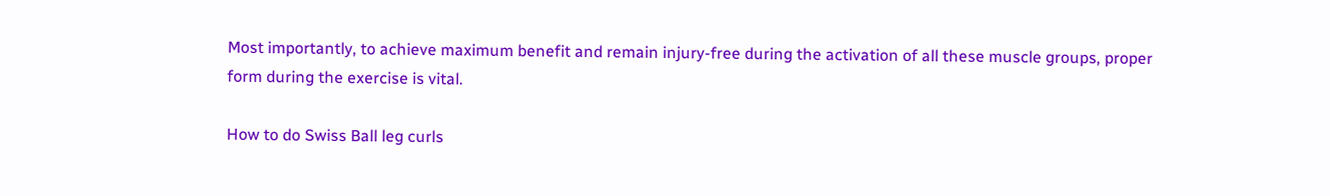Most importantly, to achieve maximum benefit and remain injury-free during the activation of all these muscle groups, proper form during the exercise is vital.

How to do Swiss Ball leg curls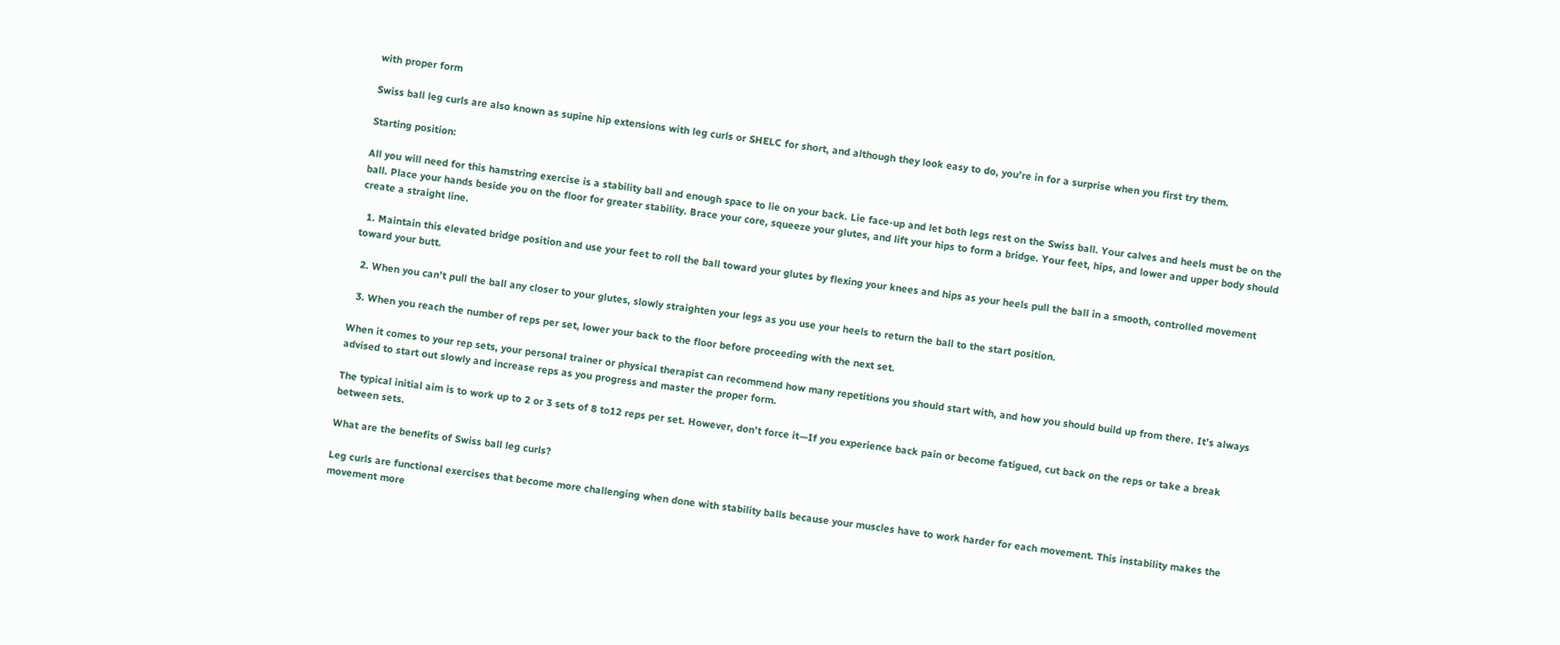with proper form

Swiss ball leg curls are also known as supine hip extensions with leg curls or SHELC for short, and although they look easy to do, you’re in for a surprise when you first try them.

Starting position:

All you will need for this hamstring exercise is a stability ball and enough space to lie on your back. Lie face-up and let both legs rest on the Swiss ball. Your calves and heels must be on the ball. Place your hands beside you on the floor for greater stability. Brace your core, squeeze your glutes, and lift your hips to form a bridge. Your feet, hips, and lower and upper body should create a straight line.

  1. Maintain this elevated bridge position and use your feet to roll the ball toward your glutes by flexing your knees and hips as your heels pull the ball in a smooth, controlled movement toward your butt.

  2. When you can’t pull the ball any closer to your glutes, slowly straighten your legs as you use your heels to return the ball to the start position.

  3. When you reach the number of reps per set, lower your back to the floor before proceeding with the next set.

When it comes to your rep sets, your personal trainer or physical therapist can recommend how many repetitions you should start with, and how you should build up from there. It’s always advised to start out slowly and increase reps as you progress and master the proper form.

The typical initial aim is to work up to 2 or 3 sets of 8 to12 reps per set. However, don’t force it—If you experience back pain or become fatigued, cut back on the reps or take a break between sets.

What are the benefits of Swiss ball leg curls?

Leg curls are functional exercises that become more challenging when done with stability balls because your muscles have to work harder for each movement. This instability makes the movement more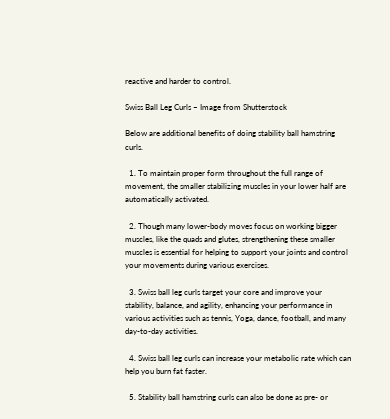reactive and harder to control.

Swiss Ball Leg Curls – Image from Shutterstock

Below are additional benefits of doing stability ball hamstring curls.

  1. To maintain proper form throughout the full range of movement, the smaller stabilizing muscles in your lower half are automatically activated.

  2. Though many lower-body moves focus on working bigger muscles, like the quads and glutes, strengthening these smaller muscles is essential for helping to support your joints and control your movements during various exercises.

  3. Swiss ball leg curls target your core and improve your stability, balance, and agility, enhancing your performance in various activities such as tennis, Yoga, dance, football, and many day-to-day activities.

  4. Swiss ball leg curls can increase your metabolic rate which can help you burn fat faster.

  5. Stability ball hamstring curls can also be done as pre- or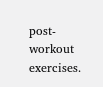post-workout exercises.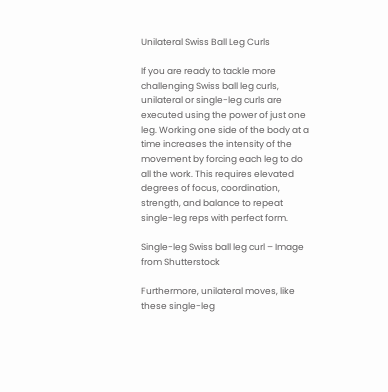Unilateral Swiss Ball Leg Curls

If you are ready to tackle more challenging Swiss ball leg curls, unilateral or single-leg curls are executed using the power of just one leg. Working one side of the body at a time increases the intensity of the movement by forcing each leg to do all the work. This requires elevated degrees of focus, coordination, strength, and balance to repeat single-leg reps with perfect form.

Single-leg Swiss ball leg curl – Image from Shutterstock

Furthermore, unilateral moves, like these single-leg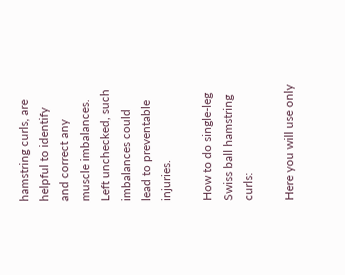hamstring curls, are helpful to identify and correct any muscle imbalances. Left unchecked, such imbalances could lead to preventable injuries.

How to do single-leg Swiss ball hamstring curls:

Here you will use only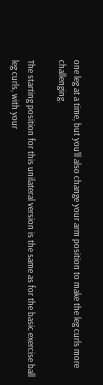one leg at a time, but you’ll also change your arm position to make the leg curls more challenging.

The starting position for this unilateral version is the same as for the basic exercise ball leg curls, with your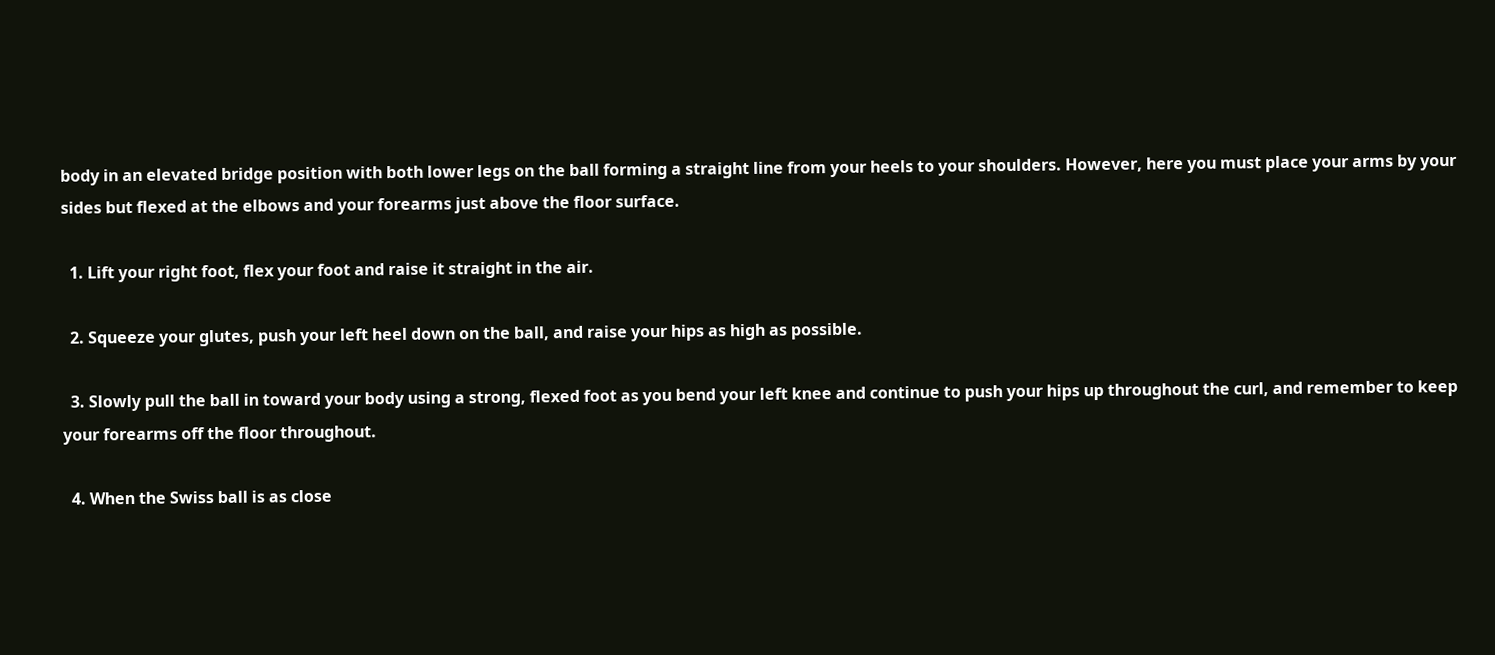body in an elevated bridge position with both lower legs on the ball forming a straight line from your heels to your shoulders. However, here you must place your arms by your sides but flexed at the elbows and your forearms just above the floor surface.

  1. Lift your right foot, flex your foot and raise it straight in the air.

  2. Squeeze your glutes, push your left heel down on the ball, and raise your hips as high as possible.

  3. Slowly pull the ball in toward your body using a strong, flexed foot as you bend your left knee and continue to push your hips up throughout the curl, and remember to keep your forearms off the floor throughout.

  4. When the Swiss ball is as close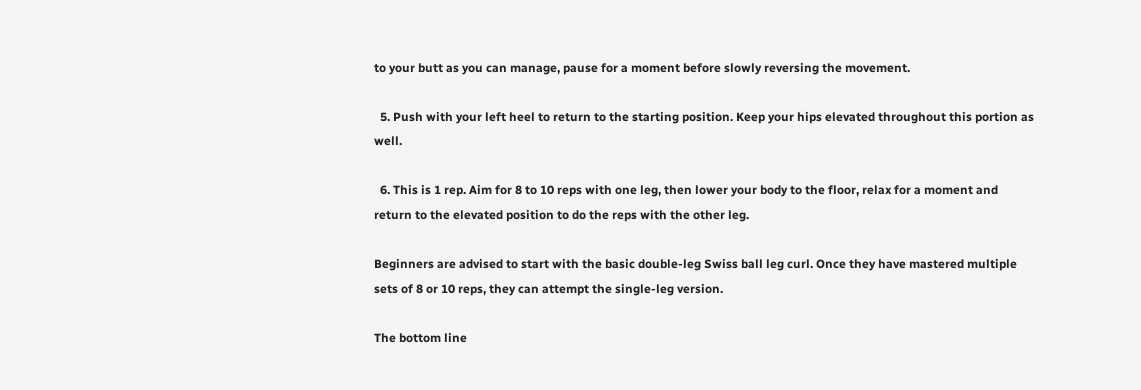to your butt as you can manage, pause for a moment before slowly reversing the movement.

  5. Push with your left heel to return to the starting position. Keep your hips elevated throughout this portion as well.

  6. This is 1 rep. Aim for 8 to 10 reps with one leg, then lower your body to the floor, relax for a moment and return to the elevated position to do the reps with the other leg.

Beginners are advised to start with the basic double-leg Swiss ball leg curl. Once they have mastered multiple sets of 8 or 10 reps, they can attempt the single-leg version.

The bottom line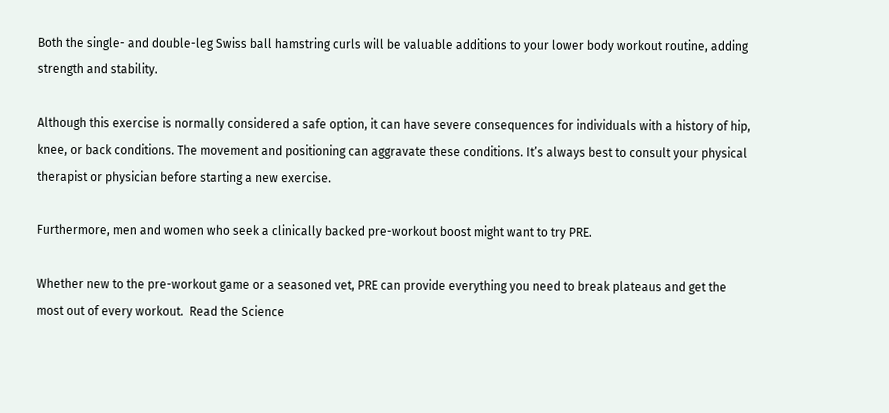Both the single- and double-leg Swiss ball hamstring curls will be valuable additions to your lower body workout routine, adding strength and stability.

Although this exercise is normally considered a safe option, it can have severe consequences for individuals with a history of hip, knee, or back conditions. The movement and positioning can aggravate these conditions. It’s always best to consult your physical therapist or physician before starting a new exercise.

Furthermore, men and women who seek a clinically backed pre-workout boost might want to try PRE.

Whether new to the pre-workout game or a seasoned vet, PRE can provide everything you need to break plateaus and get the most out of every workout.  Read the Science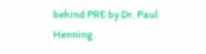behind PRE by Dr. Paul Henning.